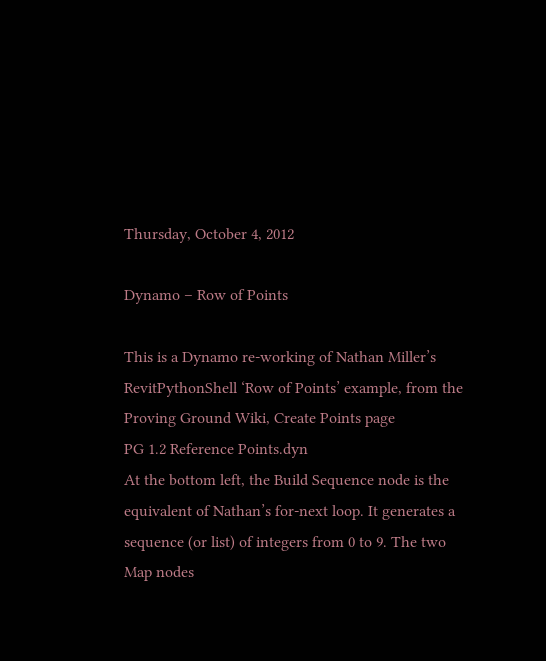Thursday, October 4, 2012

Dynamo – Row of Points

This is a Dynamo re-working of Nathan Miller’s RevitPythonShell ‘Row of Points’ example, from the Proving Ground Wiki, Create Points page
PG 1.2 Reference Points.dyn
At the bottom left, the Build Sequence node is the equivalent of Nathan’s for-next loop. It generates a sequence (or list) of integers from 0 to 9. The two Map nodes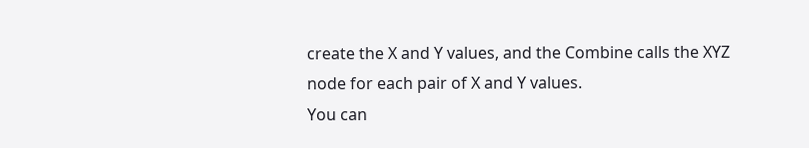create the X and Y values, and the Combine calls the XYZ node for each pair of X and Y values.
You can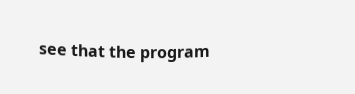see that the program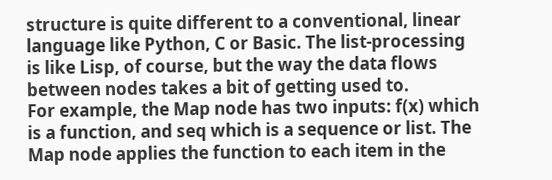structure is quite different to a conventional, linear language like Python, C or Basic. The list-processing is like Lisp, of course, but the way the data flows between nodes takes a bit of getting used to.
For example, the Map node has two inputs: f(x) which is a function, and seq which is a sequence or list. The Map node applies the function to each item in the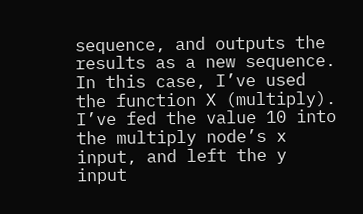sequence, and outputs the results as a new sequence. In this case, I’ve used the function X (multiply). I’ve fed the value 10 into the multiply node’s x input, and left the y input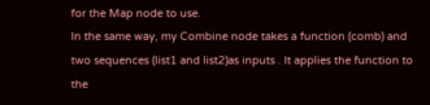for the Map node to use.
In the same way, my Combine node takes a function (comb) and two sequences (list1 and list2)as inputs . It applies the function to the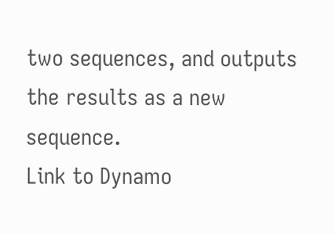two sequences, and outputs the results as a new sequence.
Link to Dynamo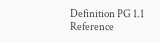Definition PG 1.1 Reference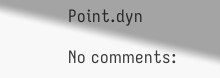Point.dyn

No comments: